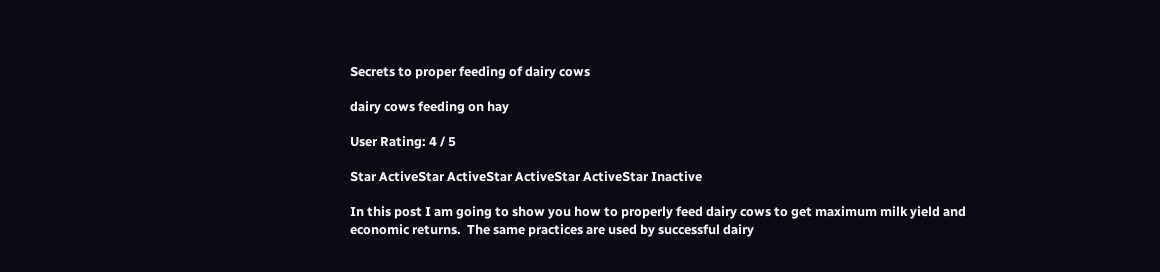Secrets to proper feeding of dairy cows

dairy cows feeding on hay

User Rating: 4 / 5

Star ActiveStar ActiveStar ActiveStar ActiveStar Inactive

In this post I am going to show you how to properly feed dairy cows to get maximum milk yield and economic returns.  The same practices are used by successful dairy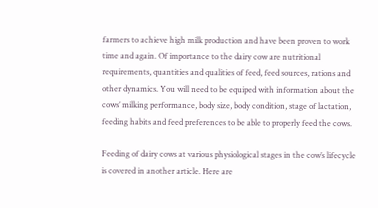farmers to achieve high milk production and have been proven to work time and again. Of importance to the dairy cow are nutritional requirements, quantities and qualities of feed, feed sources, rations and other dynamics. You will need to be equiped with information about the cows’ milking performance, body size, body condition, stage of lactation, feeding habits and feed preferences to be able to properly feed the cows.

Feeding of dairy cows at various physiological stages in the cow’s lifecycle is covered in another article. Here are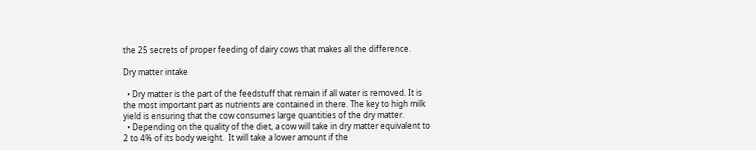the 25 secrets of proper feeding of dairy cows that makes all the difference.

Dry matter intake

  • Dry matter is the part of the feedstuff that remain if all water is removed. It is the most important part as nutrients are contained in there. The key to high milk yield is ensuring that the cow consumes large quantities of the dry matter.
  • Depending on the quality of the diet, a cow will take in dry matter equivalent to 2 to 4% of its body weight.  It will take a lower amount if the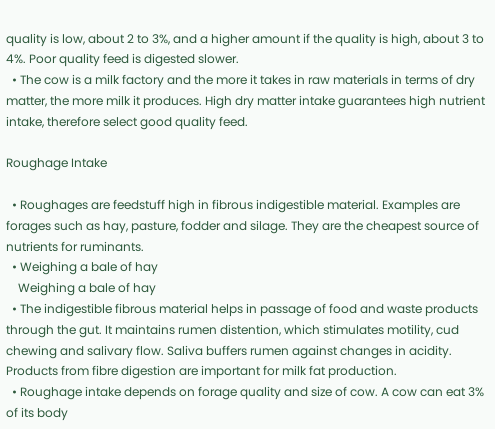quality is low, about 2 to 3%, and a higher amount if the quality is high, about 3 to 4%. Poor quality feed is digested slower.
  • The cow is a milk factory and the more it takes in raw materials in terms of dry matter, the more milk it produces. High dry matter intake guarantees high nutrient intake, therefore select good quality feed.

Roughage Intake

  • Roughages are feedstuff high in fibrous indigestible material. Examples are forages such as hay, pasture, fodder and silage. They are the cheapest source of nutrients for ruminants.
  • Weighing a bale of hay
    Weighing a bale of hay
  • The indigestible fibrous material helps in passage of food and waste products through the gut. It maintains rumen distention, which stimulates motility, cud chewing and salivary flow. Saliva buffers rumen against changes in acidity. Products from fibre digestion are important for milk fat production.
  • Roughage intake depends on forage quality and size of cow. A cow can eat 3% of its body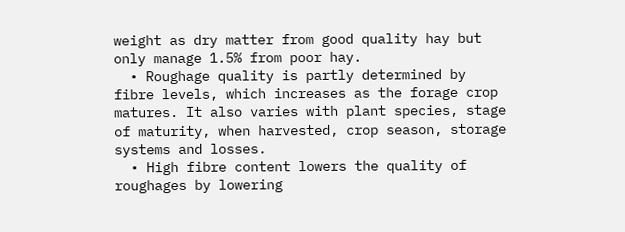weight as dry matter from good quality hay but only manage 1.5% from poor hay.
  • Roughage quality is partly determined by fibre levels, which increases as the forage crop matures. It also varies with plant species, stage of maturity, when harvested, crop season, storage systems and losses.
  • High fibre content lowers the quality of roughages by lowering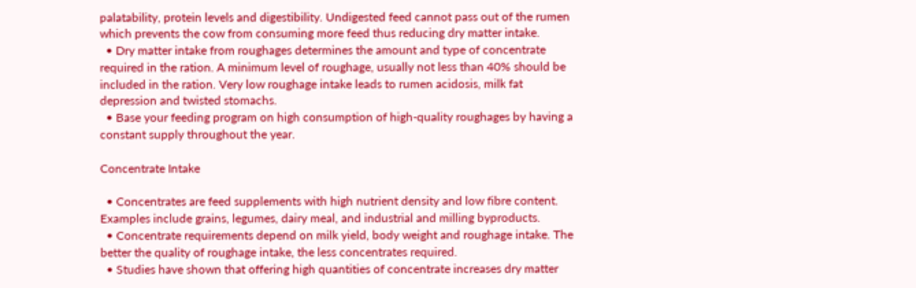palatability, protein levels and digestibility. Undigested feed cannot pass out of the rumen which prevents the cow from consuming more feed thus reducing dry matter intake.
  • Dry matter intake from roughages determines the amount and type of concentrate required in the ration. A minimum level of roughage, usually not less than 40% should be included in the ration. Very low roughage intake leads to rumen acidosis, milk fat depression and twisted stomachs.
  • Base your feeding program on high consumption of high-quality roughages by having a constant supply throughout the year.

Concentrate Intake

  • Concentrates are feed supplements with high nutrient density and low fibre content. Examples include grains, legumes, dairy meal, and industrial and milling byproducts.
  • Concentrate requirements depend on milk yield, body weight and roughage intake. The better the quality of roughage intake, the less concentrates required.
  • Studies have shown that offering high quantities of concentrate increases dry matter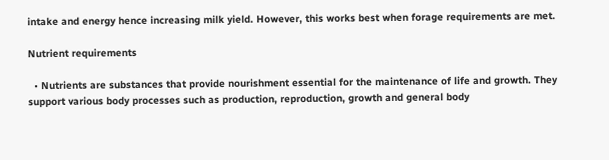intake and energy hence increasing milk yield. However, this works best when forage requirements are met.

Nutrient requirements

  • Nutrients are substances that provide nourishment essential for the maintenance of life and growth. They support various body processes such as production, reproduction, growth and general body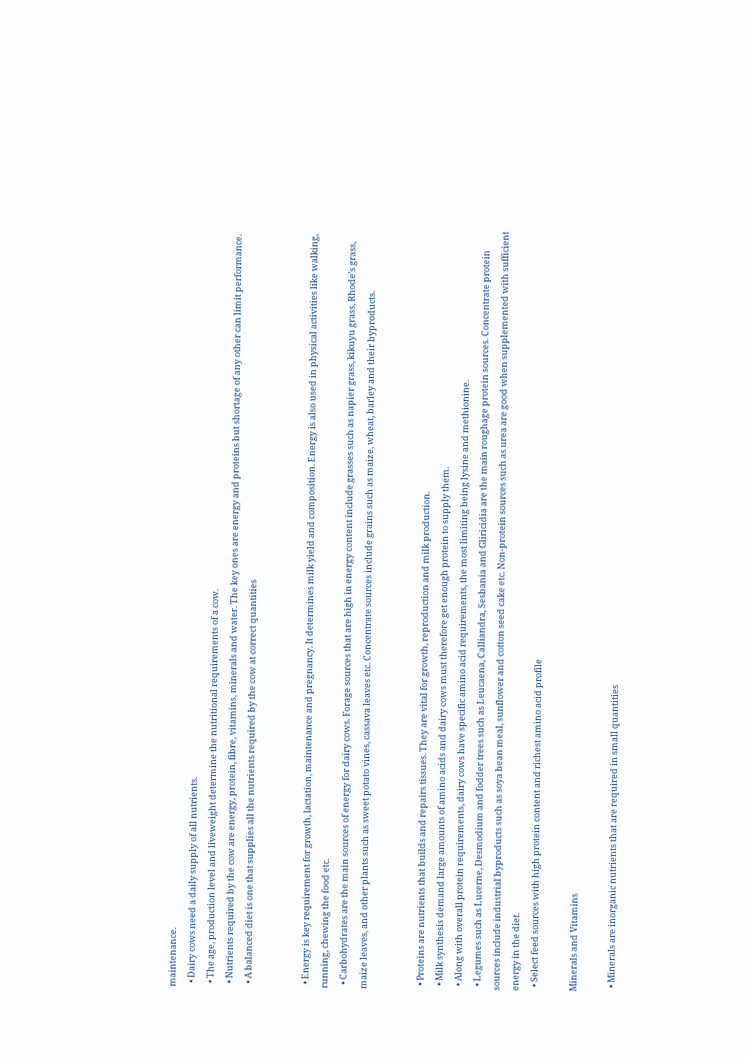maintenance.
  • Dairy cows need a daily supply of all nutrients.
  • The age, production level and liveweight determine the nutritional requirements of a cow.
  • Nutrients required by the cow are energy, protein, fibre, vitamins, minerals and water. The key ones are energy and proteins but shortage of any other can limit performance.
  • A balanced diet is one that supplies all the nutrients required by the cow at correct quantities


  • Energy is key requirement for growth, lactation, maintenance and pregnancy. It determines milk yield and composition. Energy is also used in physical activities like walking, running, chewing the food etc.
  • Carbohydrates are the main sources of energy for dairy cows. Forage sources that are high in energy content include grasses such as napier grass, kikuyu grass, Rhode’s grass, maize leaves, and other plants such as sweet potato vines, cassava leaves etc. Concentrate sources include grains such as maize, wheat, barley and their byproducts.


  • Proteins are nutrients that builds and repairs tissues. They are vital for growth, reproduction and milk production.
  • Milk synthesis demand large amounts of amino acids and dairy cows must therefore get enough protein to supply them.
  • Along with overall protein requirements, dairy cows have specific amino acid requirements, the most limiting being lysine and methionine.
  • Legumes such as Lucerne, Desmodium and fodder trees such as Leucaena, Calliandra, Sesbania and Gliricidia are the main roughage protein sources. Concentrate protein sources include industrial byproducts such as soya bean meal, sunflower and cotton seed cake etc. Non-protein sources such as urea are good when supplemented with sufficient energy in the diet.
  • Select feed sources with high protein content and richest amino acid profile

Minerals and Vitamins

  • Minerals are inorganic nutrients that are required in small quantities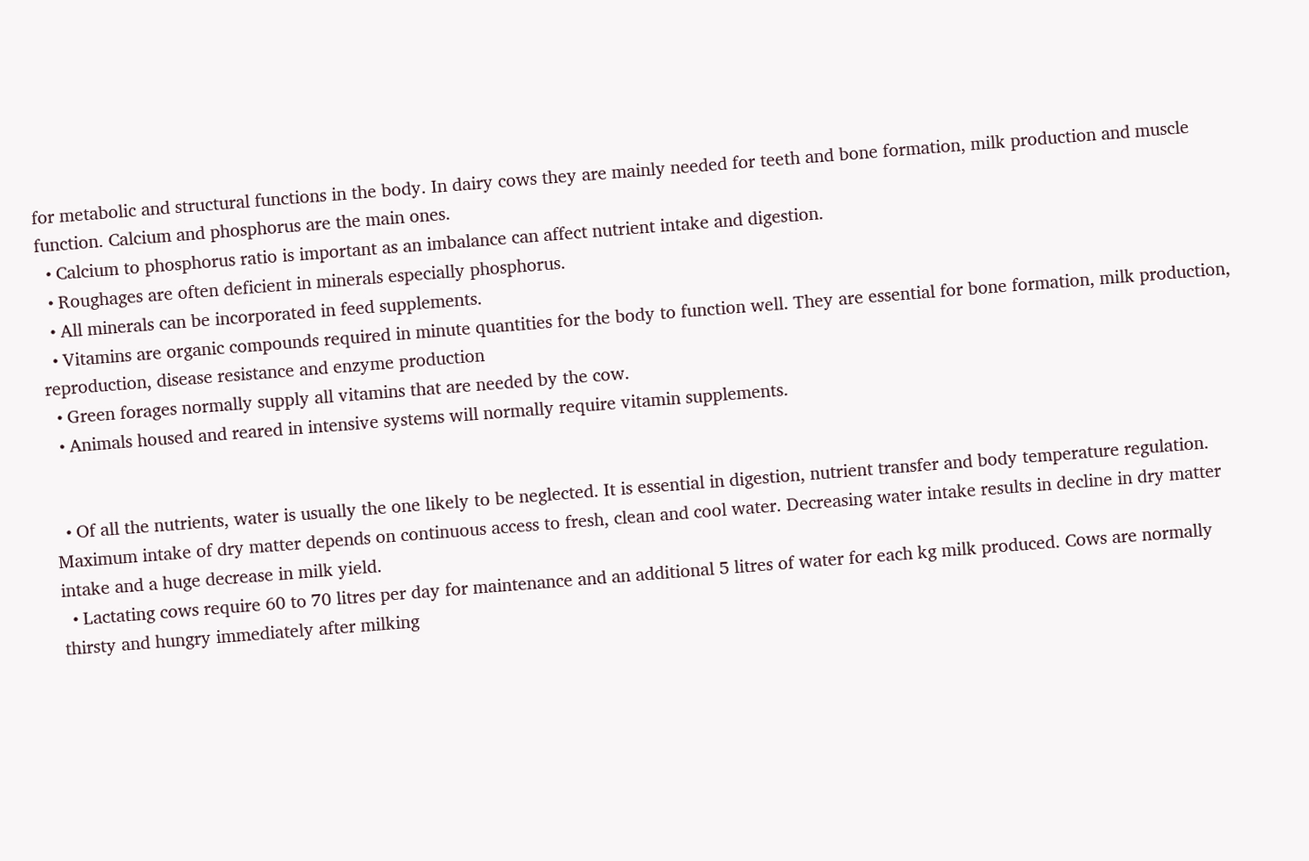for metabolic and structural functions in the body. In dairy cows they are mainly needed for teeth and bone formation, milk production and muscle function. Calcium and phosphorus are the main ones.
  • Calcium to phosphorus ratio is important as an imbalance can affect nutrient intake and digestion.
  • Roughages are often deficient in minerals especially phosphorus.
  • All minerals can be incorporated in feed supplements.
  • Vitamins are organic compounds required in minute quantities for the body to function well. They are essential for bone formation, milk production, reproduction, disease resistance and enzyme production
  • Green forages normally supply all vitamins that are needed by the cow.
  • Animals housed and reared in intensive systems will normally require vitamin supplements.


  • Of all the nutrients, water is usually the one likely to be neglected. It is essential in digestion, nutrient transfer and body temperature regulation. Maximum intake of dry matter depends on continuous access to fresh, clean and cool water. Decreasing water intake results in decline in dry matter intake and a huge decrease in milk yield.
  • Lactating cows require 60 to 70 litres per day for maintenance and an additional 5 litres of water for each kg milk produced. Cows are normally thirsty and hungry immediately after milking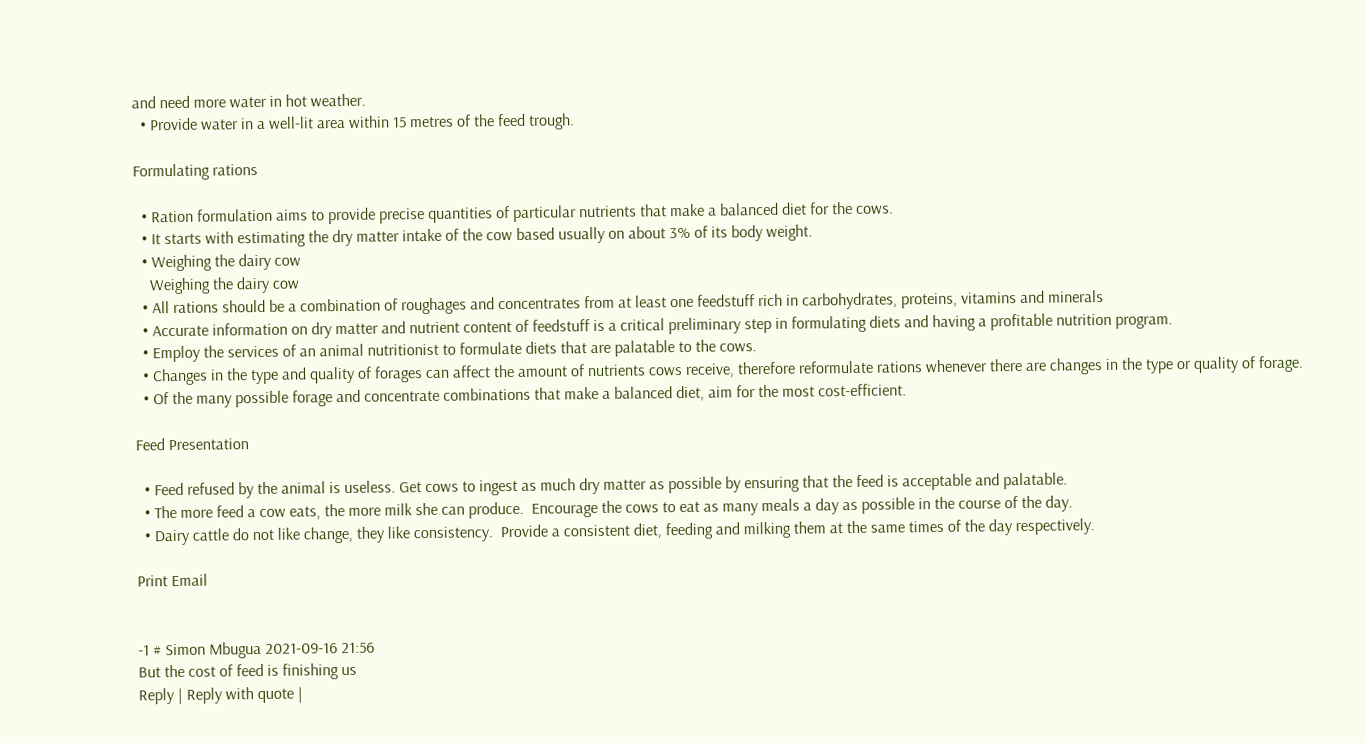and need more water in hot weather.
  • Provide water in a well-lit area within 15 metres of the feed trough.

Formulating rations

  • Ration formulation aims to provide precise quantities of particular nutrients that make a balanced diet for the cows.
  • It starts with estimating the dry matter intake of the cow based usually on about 3% of its body weight.
  • Weighing the dairy cow
    Weighing the dairy cow
  • All rations should be a combination of roughages and concentrates from at least one feedstuff rich in carbohydrates, proteins, vitamins and minerals
  • Accurate information on dry matter and nutrient content of feedstuff is a critical preliminary step in formulating diets and having a profitable nutrition program.
  • Employ the services of an animal nutritionist to formulate diets that are palatable to the cows.
  • Changes in the type and quality of forages can affect the amount of nutrients cows receive, therefore reformulate rations whenever there are changes in the type or quality of forage.
  • Of the many possible forage and concentrate combinations that make a balanced diet, aim for the most cost-efficient.

Feed Presentation

  • Feed refused by the animal is useless. Get cows to ingest as much dry matter as possible by ensuring that the feed is acceptable and palatable.
  • The more feed a cow eats, the more milk she can produce.  Encourage the cows to eat as many meals a day as possible in the course of the day.
  • Dairy cattle do not like change, they like consistency.  Provide a consistent diet, feeding and milking them at the same times of the day respectively.

Print Email


-1 # Simon Mbugua 2021-09-16 21:56
But the cost of feed is finishing us
Reply | Reply with quote |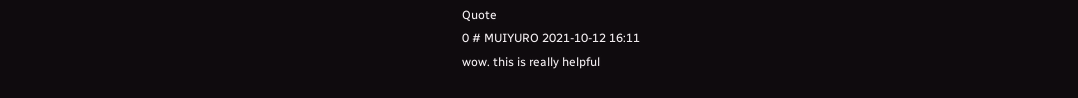Quote
0 # MUIYURO 2021-10-12 16:11
wow. this is really helpful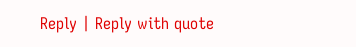Reply | Reply with quote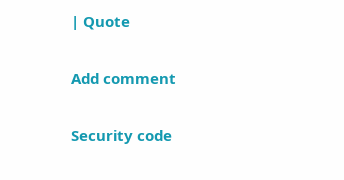| Quote

Add comment

Security code